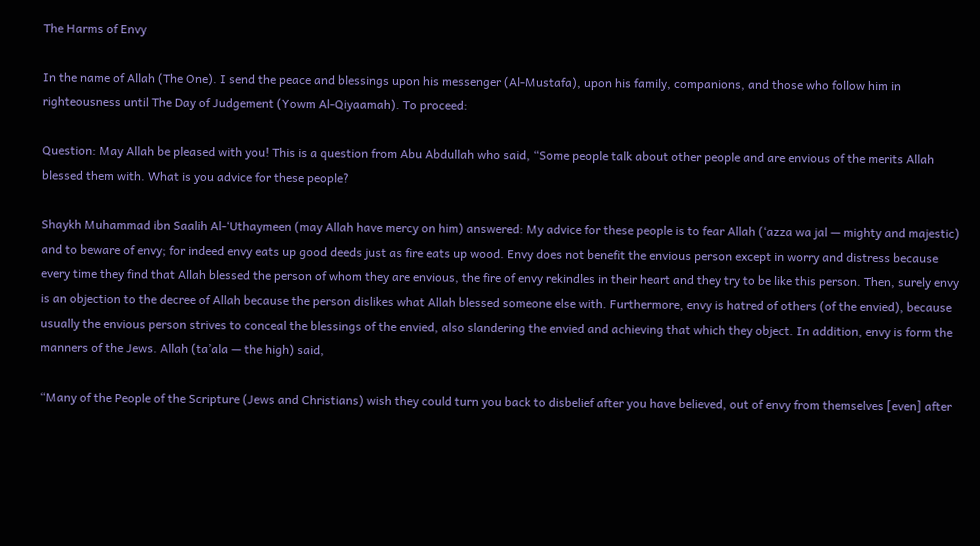The Harms of Envy

In the name of Allah (The One). I send the peace and blessings upon his messenger (Al-Mustafa), upon his family, companions, and those who follow him in righteousness until The Day of Judgement (Yowm Al-Qiyaamah). To proceed:

Question: May Allah be pleased with you! This is a question from Abu Abdullah who said, “Some people talk about other people and are envious of the merits Allah blessed them with. What is you advice for these people?

Shaykh Muhammad ibn Saalih Al-‘Uthaymeen (may Allah have mercy on him) answered: My advice for these people is to fear Allah (‘azza wa jal — mighty and majestic) and to beware of envy; for indeed envy eats up good deeds just as fire eats up wood. Envy does not benefit the envious person except in worry and distress because every time they find that Allah blessed the person of whom they are envious, the fire of envy rekindles in their heart and they try to be like this person. Then, surely envy is an objection to the decree of Allah because the person dislikes what Allah blessed someone else with. Furthermore, envy is hatred of others (of the envied), because usually the envious person strives to conceal the blessings of the envied, also slandering the envied and achieving that which they object. In addition, envy is form the manners of the Jews. Allah (ta’ala — the high) said,

“Many of the People of the Scripture (Jews and Christians) wish they could turn you back to disbelief after you have believed, out of envy from themselves [even] after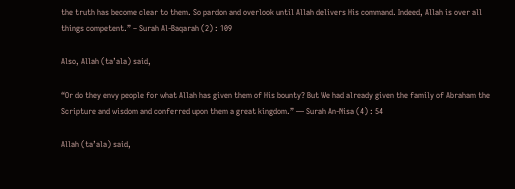the truth has become clear to them. So pardon and overlook until Allah delivers His command. Indeed, Allah is over all things competent.” – Surah Al-Baqarah (2) : 109

Also, Allah (ta’ala) said,

“Or do they envy people for what Allah has given them of His bounty? But We had already given the family of Abraham the Scripture and wisdom and conferred upon them a great kingdom.” — Surah An-Nisa (4) : 54

Allah (ta’ala) said,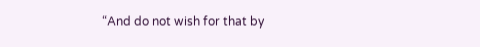“And do not wish for that by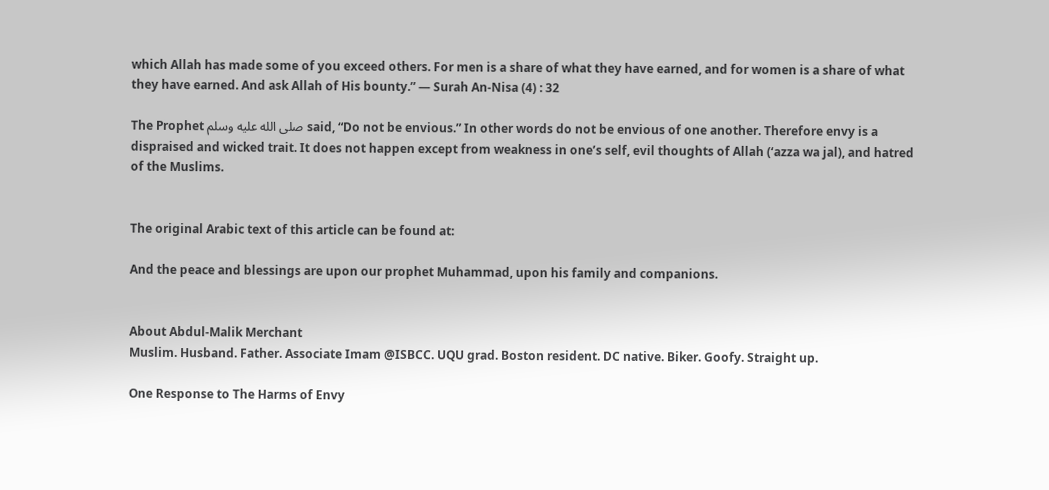which Allah has made some of you exceed others. For men is a share of what they have earned, and for women is a share of what they have earned. And ask Allah of His bounty.” — Surah An-Nisa (4) : 32

The Prophet صلى الله عليه وسلم said, “Do not be envious.” In other words do not be envious of one another. Therefore envy is a dispraised and wicked trait. It does not happen except from weakness in one’s self, evil thoughts of Allah (‘azza wa jal), and hatred of the Muslims.


The original Arabic text of this article can be found at:

And the peace and blessings are upon our prophet Muhammad, upon his family and companions.


About Abdul-Malik Merchant
Muslim. Husband. Father. Associate Imam @ISBCC. UQU grad. Boston resident. DC native. Biker. Goofy. Straight up.

One Response to The Harms of Envy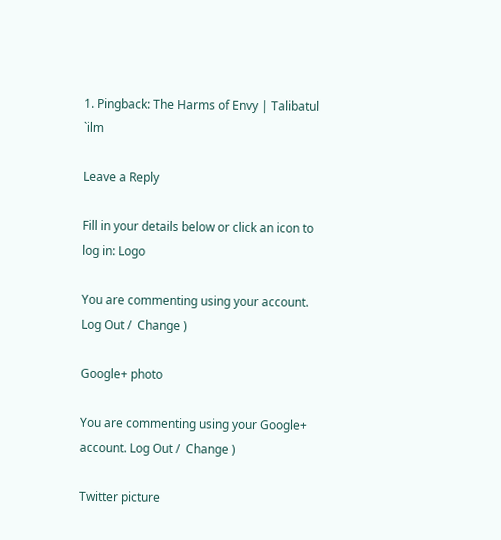1. Pingback: The Harms of Envy | Talibatul `ilm

Leave a Reply

Fill in your details below or click an icon to log in: Logo

You are commenting using your account. Log Out /  Change )

Google+ photo

You are commenting using your Google+ account. Log Out /  Change )

Twitter picture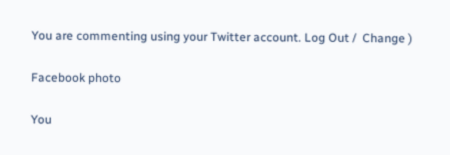You are commenting using your Twitter account. Log Out /  Change )

Facebook photo

You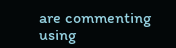are commenting using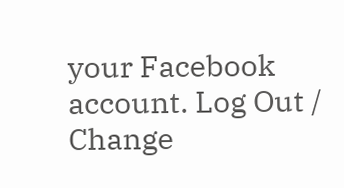your Facebook account. Log Out /  Change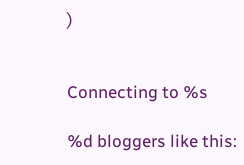)


Connecting to %s

%d bloggers like this: